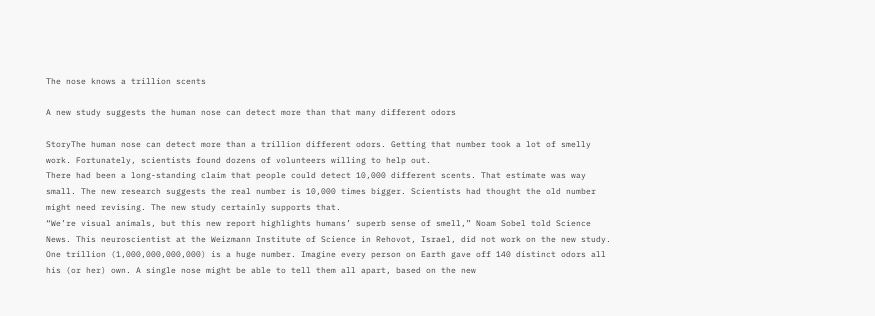The nose knows a trillion scents

A new study suggests the human nose can detect more than that many different odors

StoryThe human nose can detect more than a trillion different odors. Getting that number took a lot of smelly work. Fortunately, scientists found dozens of volunteers willing to help out.
There had been a long-standing claim that people could detect 10,000 different scents. That estimate was way small. The new research suggests the real number is 10,000 times bigger. Scientists had thought the old number might need revising. The new study certainly supports that.
“We’re visual animals, but this new report highlights humans’ superb sense of smell,” Noam Sobel told Science News. This neuroscientist at the Weizmann Institute of Science in Rehovot, Israel, did not work on the new study.
One trillion (1,000,000,000,000) is a huge number. Imagine every person on Earth gave off 140 distinct odors all his (or her) own. A single nose might be able to tell them all apart, based on the new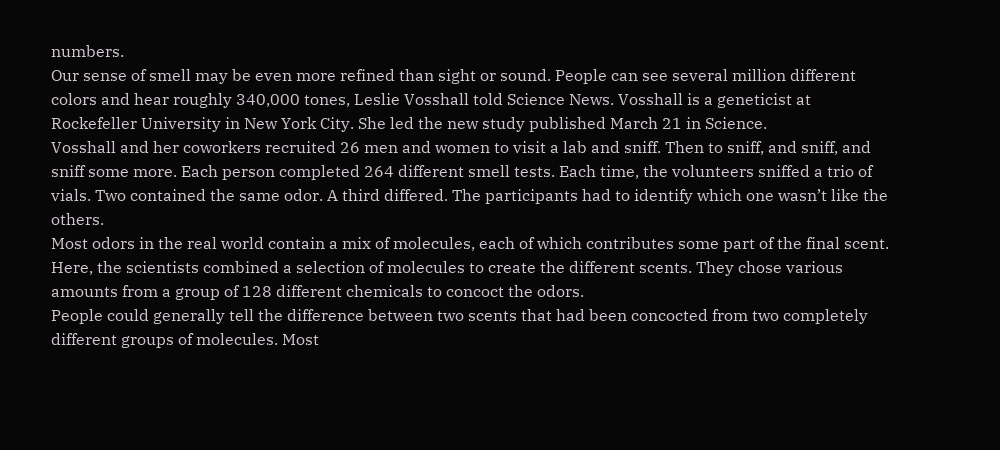numbers.
Our sense of smell may be even more refined than sight or sound. People can see several million different colors and hear roughly 340,000 tones, Leslie Vosshall told Science News. Vosshall is a geneticist at Rockefeller University in New York City. She led the new study published March 21 in Science.
Vosshall and her coworkers recruited 26 men and women to visit a lab and sniff. Then to sniff, and sniff, and sniff some more. Each person completed 264 different smell tests. Each time, the volunteers sniffed a trio of vials. Two contained the same odor. A third differed. The participants had to identify which one wasn’t like the others.
Most odors in the real world contain a mix of molecules, each of which contributes some part of the final scent. Here, the scientists combined a selection of molecules to create the different scents. They chose various amounts from a group of 128 different chemicals to concoct the odors.
People could generally tell the difference between two scents that had been concocted from two completely different groups of molecules. Most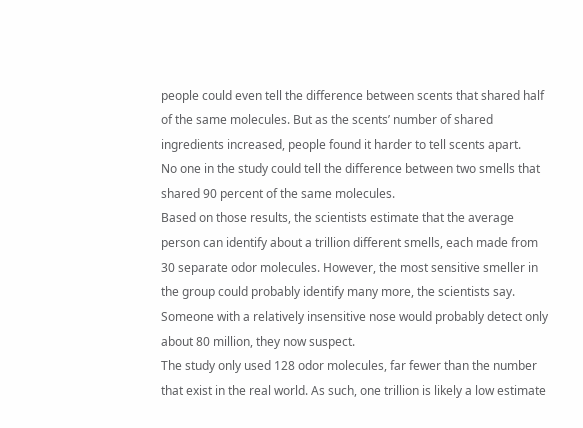people could even tell the difference between scents that shared half of the same molecules. But as the scents’ number of shared ingredients increased, people found it harder to tell scents apart.
No one in the study could tell the difference between two smells that shared 90 percent of the same molecules.
Based on those results, the scientists estimate that the average person can identify about a trillion different smells, each made from 30 separate odor molecules. However, the most sensitive smeller in the group could probably identify many more, the scientists say. Someone with a relatively insensitive nose would probably detect only about 80 million, they now suspect.
The study only used 128 odor molecules, far fewer than the number that exist in the real world. As such, one trillion is likely a low estimate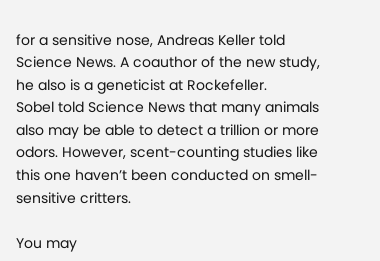for a sensitive nose, Andreas Keller told Science News. A coauthor of the new study, he also is a geneticist at Rockefeller.
Sobel told Science News that many animals also may be able to detect a trillion or more odors. However, scent-counting studies like this one haven’t been conducted on smell-sensitive critters.

You may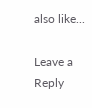also like...

Leave a Reply